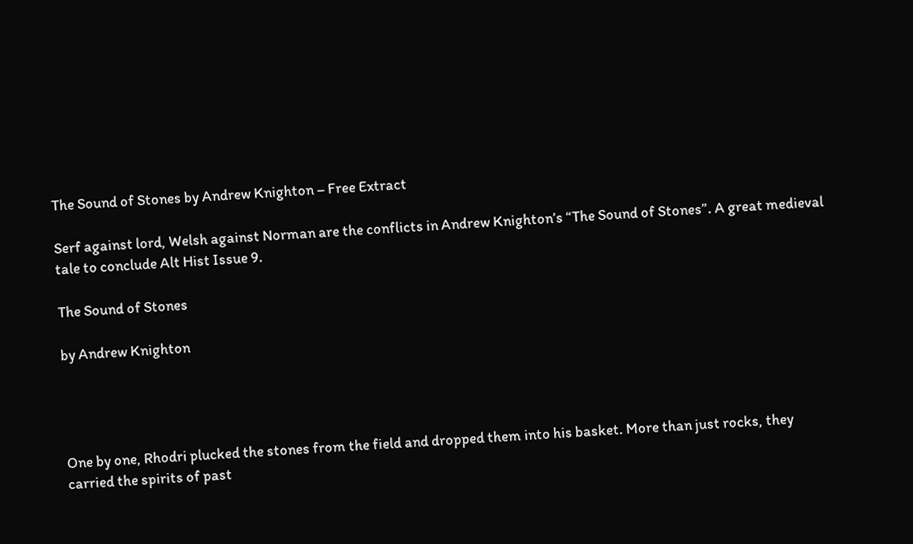The Sound of Stones by Andrew Knighton – Free Extract

Serf against lord, Welsh against Norman are the conflicts in Andrew Knighton’s “The Sound of Stones”. A great medieval tale to conclude Alt Hist Issue 9.

The Sound of Stones

by Andrew Knighton




One by one, Rhodri plucked the stones from the field and dropped them into his basket. More than just rocks, they carried the spirits of past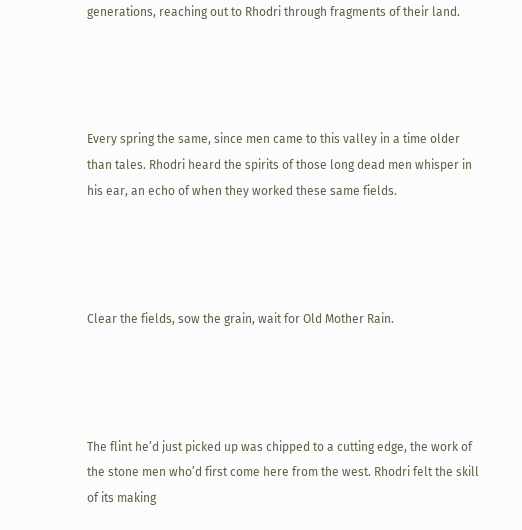generations, reaching out to Rhodri through fragments of their land.




Every spring the same, since men came to this valley in a time older than tales. Rhodri heard the spirits of those long dead men whisper in his ear, an echo of when they worked these same fields.




Clear the fields, sow the grain, wait for Old Mother Rain.




The flint he’d just picked up was chipped to a cutting edge, the work of the stone men who’d first come here from the west. Rhodri felt the skill of its making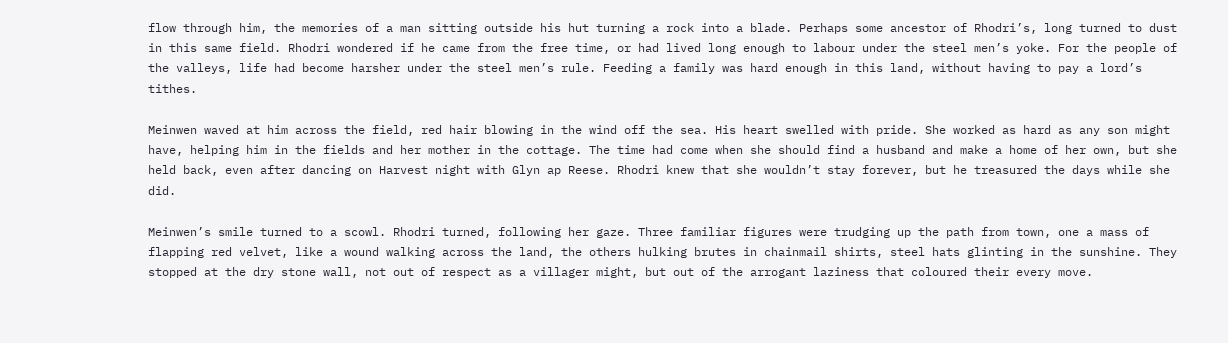flow through him, the memories of a man sitting outside his hut turning a rock into a blade. Perhaps some ancestor of Rhodri’s, long turned to dust in this same field. Rhodri wondered if he came from the free time, or had lived long enough to labour under the steel men’s yoke. For the people of the valleys, life had become harsher under the steel men’s rule. Feeding a family was hard enough in this land, without having to pay a lord’s tithes.

Meinwen waved at him across the field, red hair blowing in the wind off the sea. His heart swelled with pride. She worked as hard as any son might have, helping him in the fields and her mother in the cottage. The time had come when she should find a husband and make a home of her own, but she held back, even after dancing on Harvest night with Glyn ap Reese. Rhodri knew that she wouldn’t stay forever, but he treasured the days while she did.

Meinwen’s smile turned to a scowl. Rhodri turned, following her gaze. Three familiar figures were trudging up the path from town, one a mass of flapping red velvet, like a wound walking across the land, the others hulking brutes in chainmail shirts, steel hats glinting in the sunshine. They stopped at the dry stone wall, not out of respect as a villager might, but out of the arrogant laziness that coloured their every move.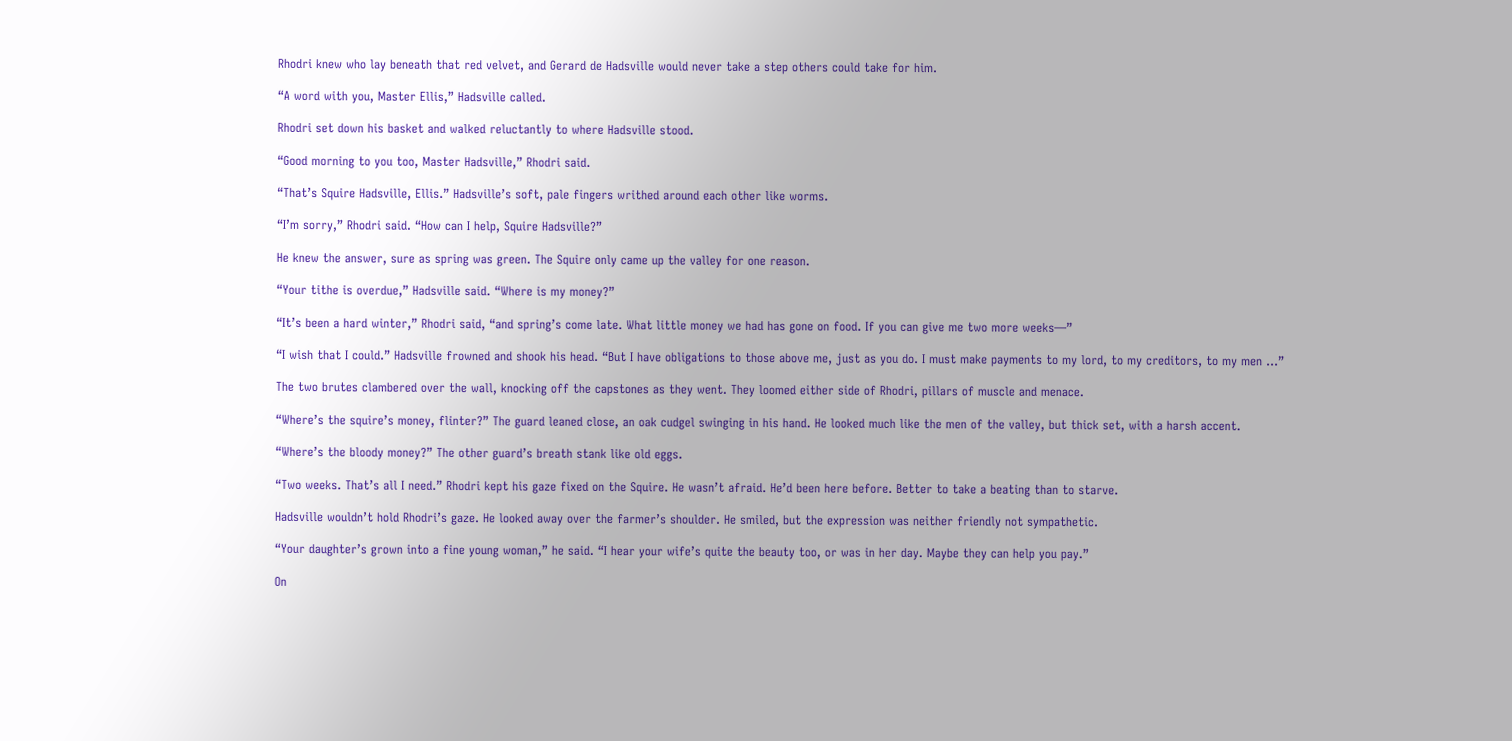Rhodri knew who lay beneath that red velvet, and Gerard de Hadsville would never take a step others could take for him.

“A word with you, Master Ellis,” Hadsville called.

Rhodri set down his basket and walked reluctantly to where Hadsville stood.

“Good morning to you too, Master Hadsville,” Rhodri said.

“That’s Squire Hadsville, Ellis.” Hadsville’s soft, pale fingers writhed around each other like worms.

“I’m sorry,” Rhodri said. “How can I help, Squire Hadsville?”

He knew the answer, sure as spring was green. The Squire only came up the valley for one reason.

“Your tithe is overdue,” Hadsville said. “Where is my money?”

“It’s been a hard winter,” Rhodri said, “and spring’s come late. What little money we had has gone on food. If you can give me two more weeks—”

“I wish that I could.” Hadsville frowned and shook his head. “But I have obligations to those above me, just as you do. I must make payments to my lord, to my creditors, to my men …”

The two brutes clambered over the wall, knocking off the capstones as they went. They loomed either side of Rhodri, pillars of muscle and menace.

“Where’s the squire’s money, flinter?” The guard leaned close, an oak cudgel swinging in his hand. He looked much like the men of the valley, but thick set, with a harsh accent.

“Where’s the bloody money?” The other guard’s breath stank like old eggs.

“Two weeks. That’s all I need.” Rhodri kept his gaze fixed on the Squire. He wasn’t afraid. He’d been here before. Better to take a beating than to starve.

Hadsville wouldn’t hold Rhodri’s gaze. He looked away over the farmer’s shoulder. He smiled, but the expression was neither friendly not sympathetic.

“Your daughter’s grown into a fine young woman,” he said. “I hear your wife’s quite the beauty too, or was in her day. Maybe they can help you pay.”

On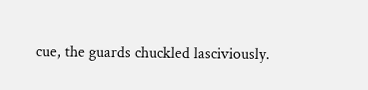cue, the guards chuckled lasciviously.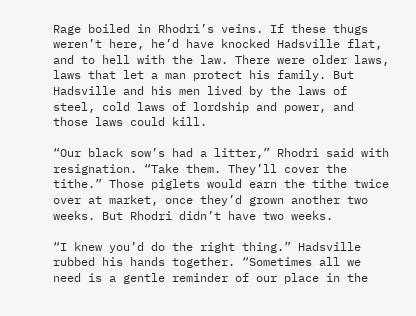Rage boiled in Rhodri’s veins. If these thugs weren’t here, he’d have knocked Hadsville flat, and to hell with the law. There were older laws, laws that let a man protect his family. But Hadsville and his men lived by the laws of steel, cold laws of lordship and power, and those laws could kill.

“Our black sow’s had a litter,” Rhodri said with resignation. “Take them. They’ll cover the tithe.” Those piglets would earn the tithe twice over at market, once they’d grown another two weeks. But Rhodri didn’t have two weeks.

“I knew you’d do the right thing.” Hadsville rubbed his hands together. “Sometimes all we need is a gentle reminder of our place in the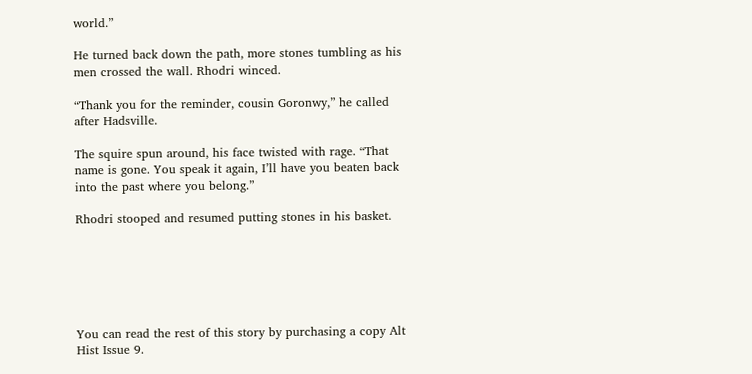world.”

He turned back down the path, more stones tumbling as his men crossed the wall. Rhodri winced.

“Thank you for the reminder, cousin Goronwy,” he called after Hadsville.

The squire spun around, his face twisted with rage. “That name is gone. You speak it again, I’ll have you beaten back into the past where you belong.”

Rhodri stooped and resumed putting stones in his basket.






You can read the rest of this story by purchasing a copy Alt Hist Issue 9.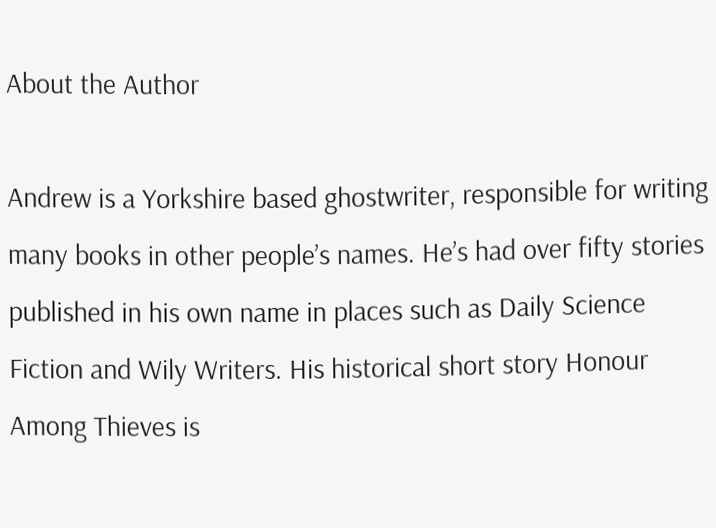About the Author

Andrew is a Yorkshire based ghostwriter, responsible for writing many books in other people’s names. He’s had over fifty stories published in his own name in places such as Daily Science Fiction and Wily Writers. His historical short story Honour Among Thieves is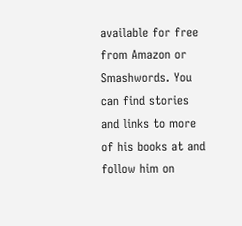available for free from Amazon or Smashwords. You can find stories and links to more of his books at and follow him on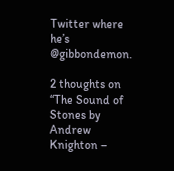Twitter where he’s @gibbondemon.

2 thoughts on “The Sound of Stones by Andrew Knighton –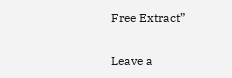Free Extract”

Leave a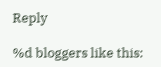Reply

%d bloggers like this: